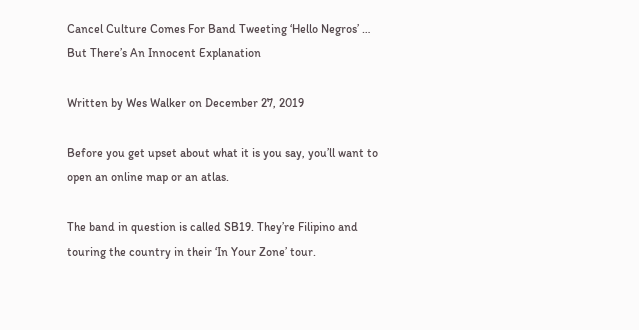Cancel Culture Comes For Band Tweeting ‘Hello Negros’ … But There’s An Innocent Explanation

Written by Wes Walker on December 27, 2019

Before you get upset about what it is you say, you’ll want to open an online map or an atlas.

The band in question is called SB19. They’re Filipino and touring the country in their ‘In Your Zone’ tour.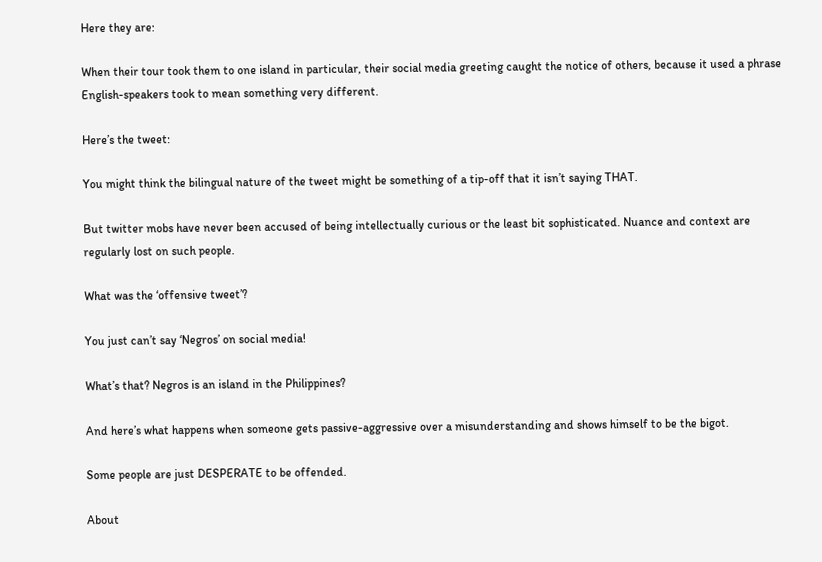Here they are:

When their tour took them to one island in particular, their social media greeting caught the notice of others, because it used a phrase English-speakers took to mean something very different.

Here’s the tweet:

You might think the bilingual nature of the tweet might be something of a tip-off that it isn’t saying THAT.

But twitter mobs have never been accused of being intellectually curious or the least bit sophisticated. Nuance and context are regularly lost on such people.

What was the ‘offensive tweet’?

You just can’t say ‘Negros’ on social media!

What’s that? Negros is an island in the Philippines?

And here’s what happens when someone gets passive-aggressive over a misunderstanding and shows himself to be the bigot.

Some people are just DESPERATE to be offended.

About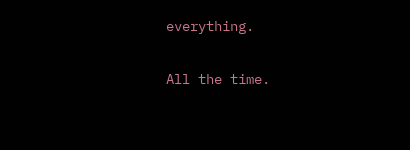everything.

All the time.